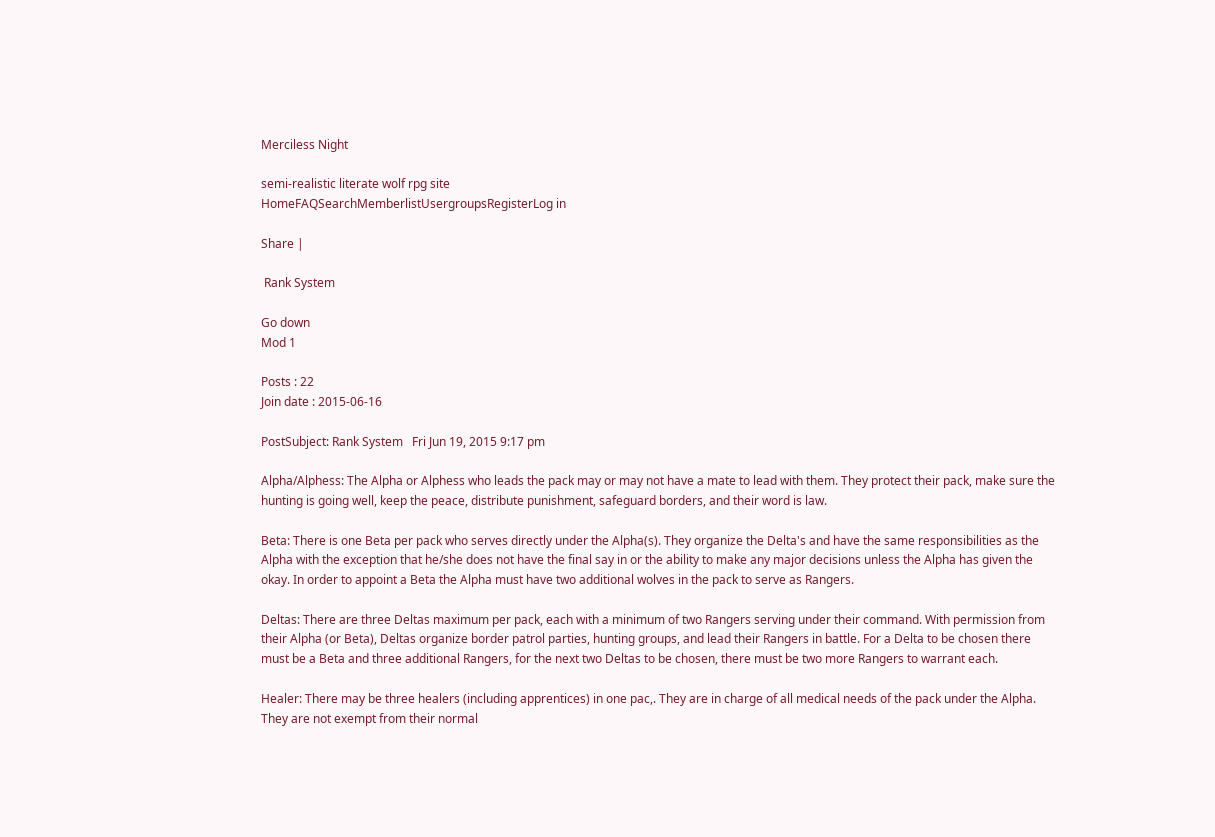Merciless Night

semi-realistic literate wolf rpg site
HomeFAQSearchMemberlistUsergroupsRegisterLog in

Share |

 Rank System

Go down
Mod 1

Posts : 22
Join date : 2015-06-16

PostSubject: Rank System   Fri Jun 19, 2015 9:17 pm

Alpha/Alphess: The Alpha or Alphess who leads the pack may or may not have a mate to lead with them. They protect their pack, make sure the hunting is going well, keep the peace, distribute punishment, safeguard borders, and their word is law.

Beta: There is one Beta per pack who serves directly under the Alpha(s). They organize the Delta's and have the same responsibilities as the Alpha with the exception that he/she does not have the final say in or the ability to make any major decisions unless the Alpha has given the okay. In order to appoint a Beta the Alpha must have two additional wolves in the pack to serve as Rangers.

Deltas: There are three Deltas maximum per pack, each with a minimum of two Rangers serving under their command. With permission from their Alpha (or Beta), Deltas organize border patrol parties, hunting groups, and lead their Rangers in battle. For a Delta to be chosen there must be a Beta and three additional Rangers, for the next two Deltas to be chosen, there must be two more Rangers to warrant each.

Healer: There may be three healers (including apprentices) in one pac,. They are in charge of all medical needs of the pack under the Alpha. They are not exempt from their normal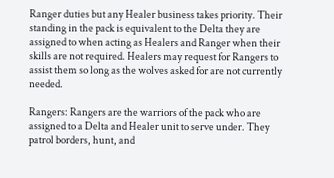Ranger duties but any Healer business takes priority. Their standing in the pack is equivalent to the Delta they are assigned to when acting as Healers and Ranger when their skills are not required. Healers may request for Rangers to assist them so long as the wolves asked for are not currently needed.

Rangers: Rangers are the warriors of the pack who are assigned to a Delta and Healer unit to serve under. They patrol borders, hunt, and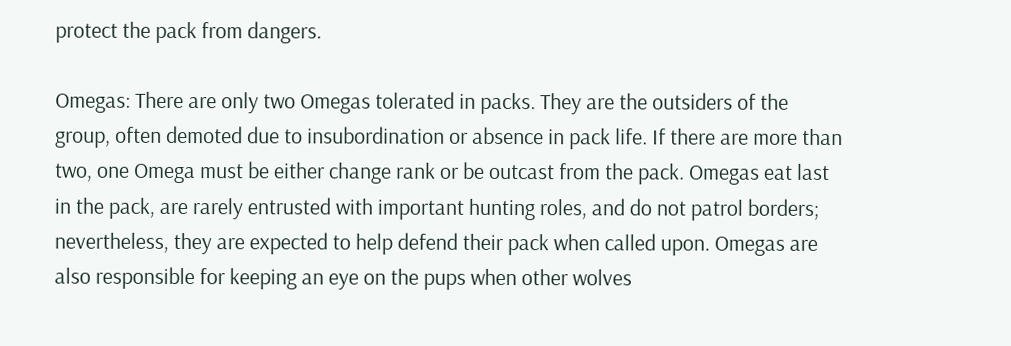protect the pack from dangers.

Omegas: There are only two Omegas tolerated in packs. They are the outsiders of the group, often demoted due to insubordination or absence in pack life. If there are more than two, one Omega must be either change rank or be outcast from the pack. Omegas eat last in the pack, are rarely entrusted with important hunting roles, and do not patrol borders; nevertheless, they are expected to help defend their pack when called upon. Omegas are also responsible for keeping an eye on the pups when other wolves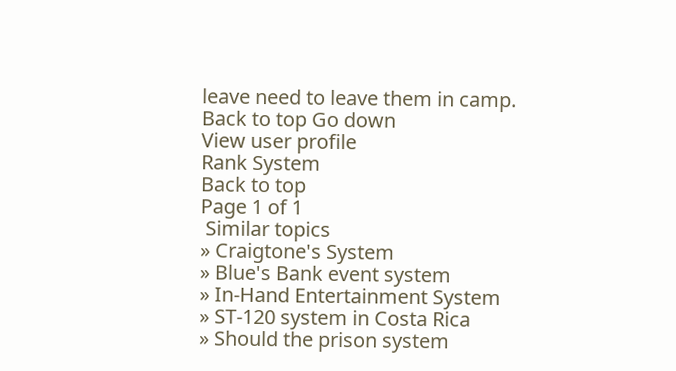leave need to leave them in camp.
Back to top Go down
View user profile
Rank System
Back to top
Page 1 of 1
 Similar topics
» Craigtone's System
» Blue's Bank event system
» In-Hand Entertainment System
» ST-120 system in Costa Rica
» Should the prison system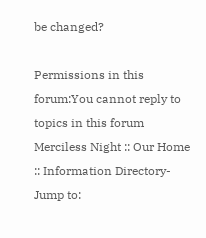be changed?

Permissions in this forum:You cannot reply to topics in this forum
Merciless Night :: Our Home :: Information Directory-
Jump to: